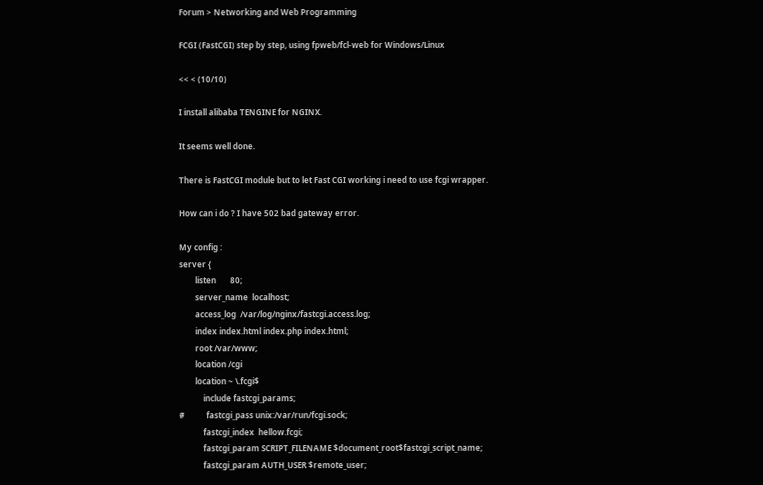Forum > Networking and Web Programming

FCGI (FastCGI) step by step, using fpweb/fcl-web for Windows/Linux

<< < (10/10)

I install alibaba TENGINE for NGINX.

It seems well done.

There is FastCGI module but to let Fast CGI working i need to use fcgi wrapper.

How can i do ? I have 502 bad gateway error.

My config :
server {
        listen       80;
        server_name  localhost;
        access_log  /var/log/nginx/fastcgi.access.log;
        index index.html index.php index.html;
        root /var/www;
        location /cgi
        location ~ \.fcgi$
            include fastcgi_params;
#           fastcgi_pass unix:/var/run/fcgi.sock;
            fastcgi_index  hellow.fcgi;
            fastcgi_param SCRIPT_FILENAME $document_root$fastcgi_script_name;
            fastcgi_param AUTH_USER $remote_user;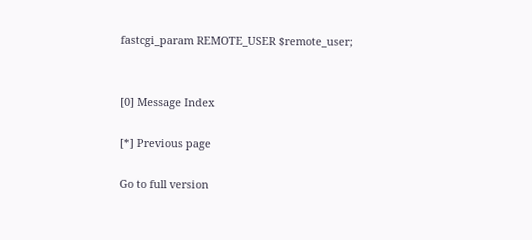fastcgi_param REMOTE_USER $remote_user;


[0] Message Index

[*] Previous page

Go to full version